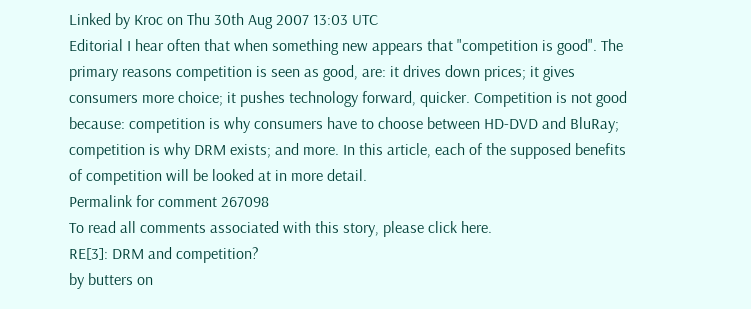Linked by Kroc on Thu 30th Aug 2007 13:03 UTC
Editorial I hear often that when something new appears that "competition is good". The primary reasons competition is seen as good, are: it drives down prices; it gives consumers more choice; it pushes technology forward, quicker. Competition is not good because: competition is why consumers have to choose between HD-DVD and BluRay; competition is why DRM exists; and more. In this article, each of the supposed benefits of competition will be looked at in more detail.
Permalink for comment 267098
To read all comments associated with this story, please click here.
RE[3]: DRM and competition?
by butters on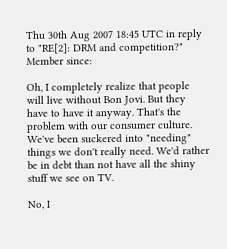Thu 30th Aug 2007 18:45 UTC in reply to "RE[2]: DRM and competition?"
Member since:

Oh, I completely realize that people will live without Bon Jovi. But they have to have it anyway. That's the problem with our consumer culture. We've been suckered into "needing" things we don't really need. We'd rather be in debt than not have all the shiny stuff we see on TV.

No, I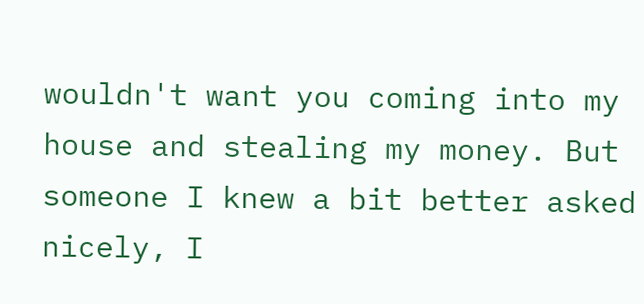wouldn't want you coming into my house and stealing my money. But someone I knew a bit better asked nicely, I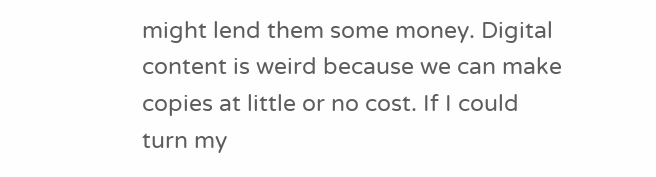might lend them some money. Digital content is weird because we can make copies at little or no cost. If I could turn my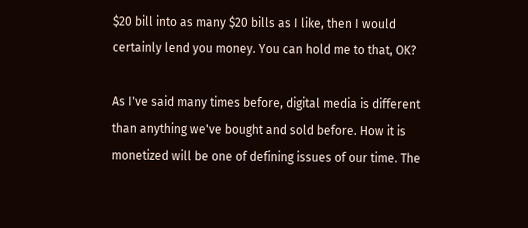$20 bill into as many $20 bills as I like, then I would certainly lend you money. You can hold me to that, OK?

As I've said many times before, digital media is different than anything we've bought and sold before. How it is monetized will be one of defining issues of our time. The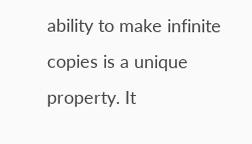ability to make infinite copies is a unique property. It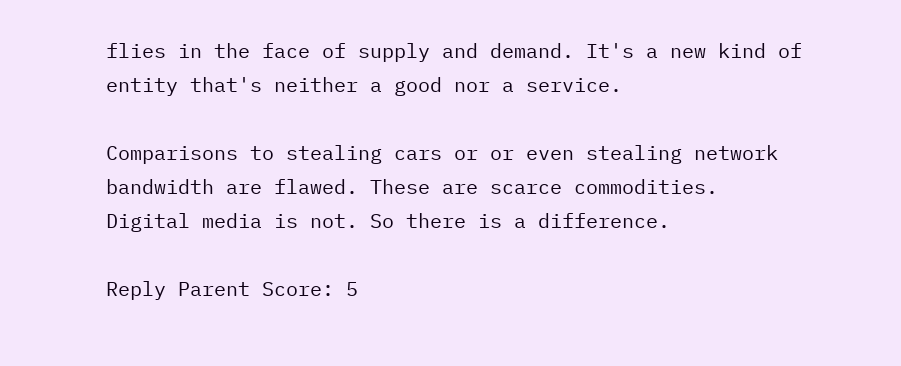flies in the face of supply and demand. It's a new kind of entity that's neither a good nor a service.

Comparisons to stealing cars or or even stealing network bandwidth are flawed. These are scarce commodities. Digital media is not. So there is a difference.

Reply Parent Score: 5